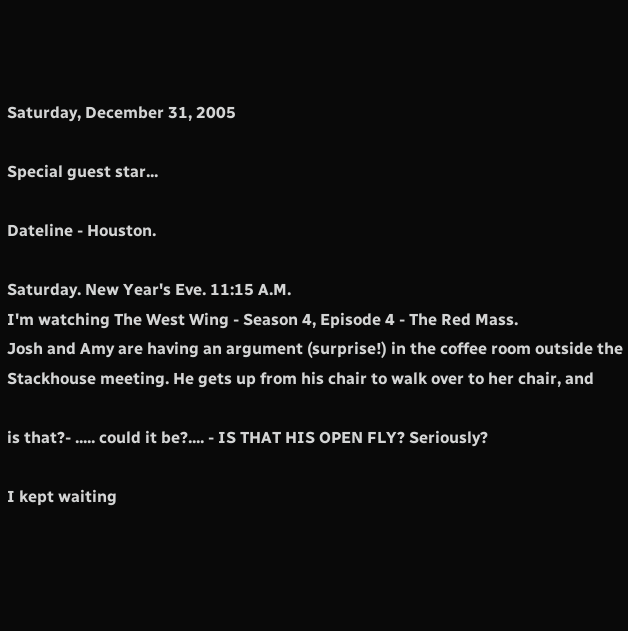Saturday, December 31, 2005

Special guest star...

Dateline - Houston.

Saturday. New Year's Eve. 11:15 A.M.
I'm watching The West Wing - Season 4, Episode 4 - The Red Mass.
Josh and Amy are having an argument (surprise!) in the coffee room outside the Stackhouse meeting. He gets up from his chair to walk over to her chair, and

is that?- ..... could it be?.... - IS THAT HIS OPEN FLY? Seriously?

I kept waiting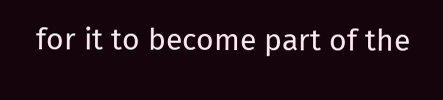for it to become part of the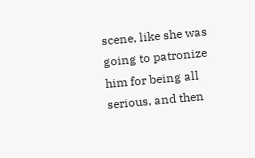scene, like she was going to patronize him for being all serious, and then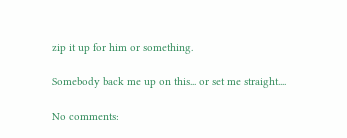zip it up for him or something.

Somebody back me up on this... or set me straight....

No comments: